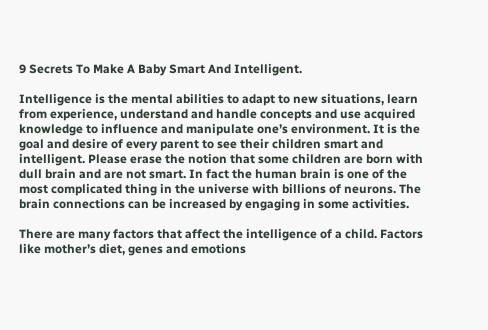9 Secrets To Make A Baby Smart And Intelligent.

Intelligence is the mental abilities to adapt to new situations, learn from experience, understand and handle concepts and use acquired knowledge to influence and manipulate one’s environment. It is the goal and desire of every parent to see their children smart and intelligent. Please erase the notion that some children are born with dull brain and are not smart. In fact the human brain is one of the most complicated thing in the universe with billions of neurons. The brain connections can be increased by engaging in some activities.

There are many factors that affect the intelligence of a child. Factors like mother’s diet, genes and emotions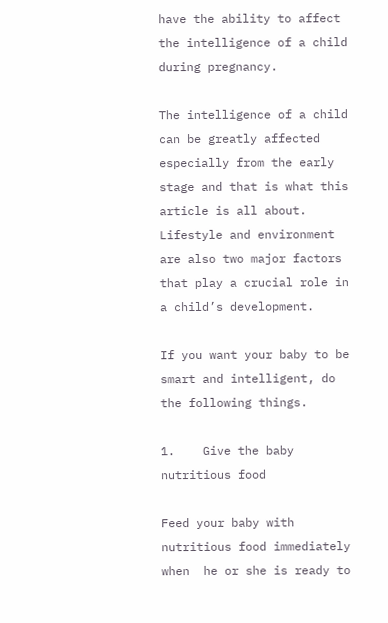have the ability to affect the intelligence of a child during pregnancy.

The intelligence of a child can be greatly affected especially from the early stage and that is what this article is all about. Lifestyle and environment are also two major factors that play a crucial role in a child’s development.

If you want your baby to be smart and intelligent, do the following things.

1.    Give the baby nutritious food

Feed your baby with nutritious food immediately when  he or she is ready to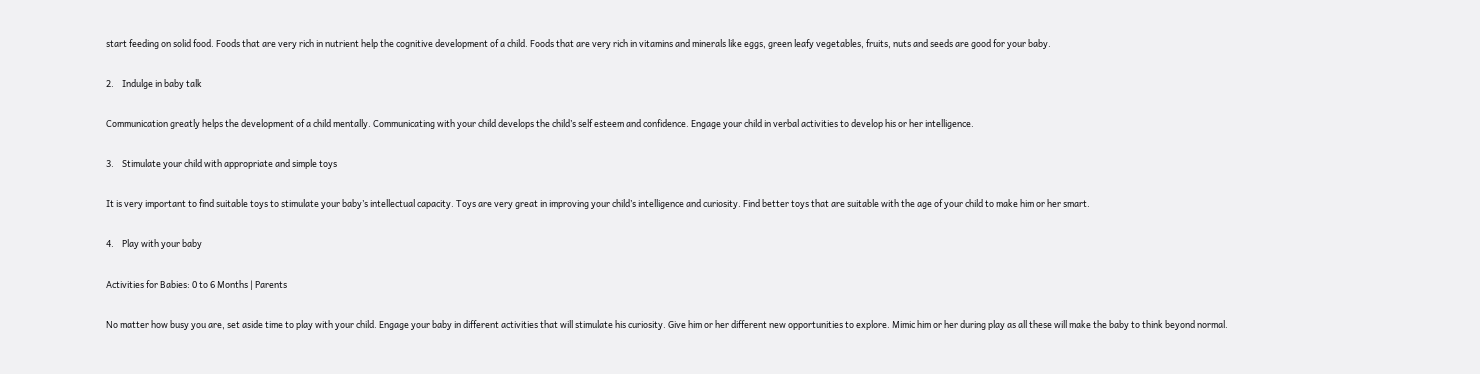start feeding on solid food. Foods that are very rich in nutrient help the cognitive development of a child. Foods that are very rich in vitamins and minerals like eggs, green leafy vegetables, fruits, nuts and seeds are good for your baby.

2.    Indulge in baby talk

Communication greatly helps the development of a child mentally. Communicating with your child develops the child’s self esteem and confidence. Engage your child in verbal activities to develop his or her intelligence.

3.    Stimulate your child with appropriate and simple toys

It is very important to find suitable toys to stimulate your baby’s intellectual capacity. Toys are very great in improving your child’s intelligence and curiosity. Find better toys that are suitable with the age of your child to make him or her smart.

4.    Play with your baby

Activities for Babies: 0 to 6 Months | Parents

No matter how busy you are, set aside time to play with your child. Engage your baby in different activities that will stimulate his curiosity. Give him or her different new opportunities to explore. Mimic him or her during play as all these will make the baby to think beyond normal.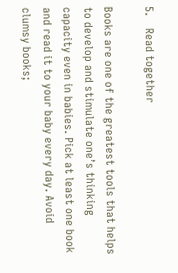5.    Read together

Books are one of the greatest tools that helps to develop and stimulate one’s thinking capacity even in babies. Pick at least one book and read it to your baby every day. Avoid clumsy books;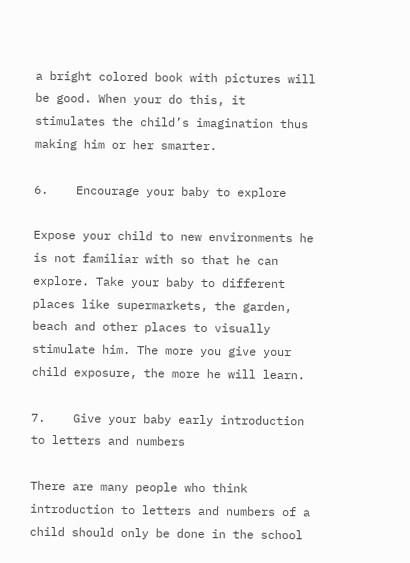a bright colored book with pictures will be good. When your do this, it stimulates the child’s imagination thus making him or her smarter.

6.    Encourage your baby to explore

Expose your child to new environments he is not familiar with so that he can explore. Take your baby to different places like supermarkets, the garden, beach and other places to visually stimulate him. The more you give your child exposure, the more he will learn.

7.    Give your baby early introduction to letters and numbers

There are many people who think introduction to letters and numbers of a child should only be done in the school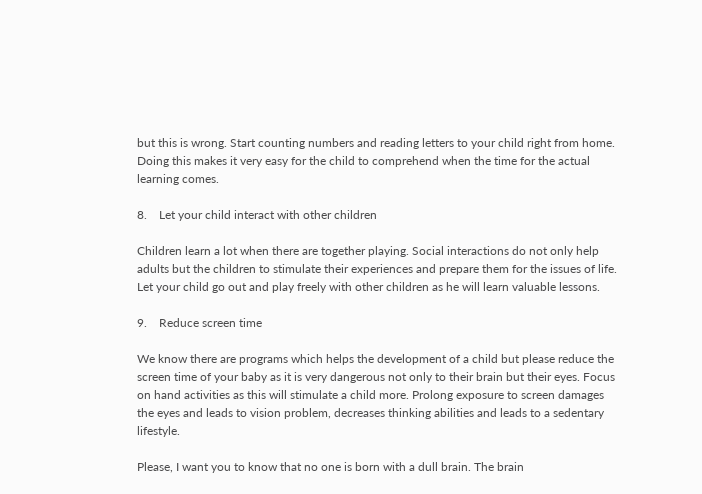but this is wrong. Start counting numbers and reading letters to your child right from home. Doing this makes it very easy for the child to comprehend when the time for the actual learning comes.

8.    Let your child interact with other children

Children learn a lot when there are together playing. Social interactions do not only help adults but the children to stimulate their experiences and prepare them for the issues of life. Let your child go out and play freely with other children as he will learn valuable lessons.

9.    Reduce screen time

We know there are programs which helps the development of a child but please reduce the screen time of your baby as it is very dangerous not only to their brain but their eyes. Focus on hand activities as this will stimulate a child more. Prolong exposure to screen damages the eyes and leads to vision problem, decreases thinking abilities and leads to a sedentary lifestyle.

Please, I want you to know that no one is born with a dull brain. The brain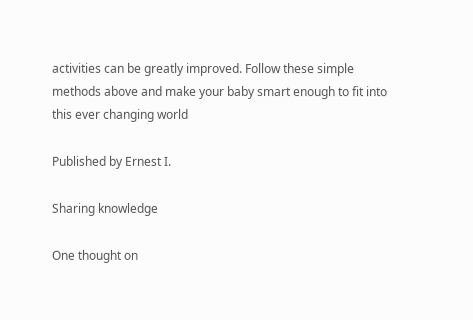activities can be greatly improved. Follow these simple methods above and make your baby smart enough to fit into this ever changing world

Published by Ernest I.

Sharing knowledge

One thought on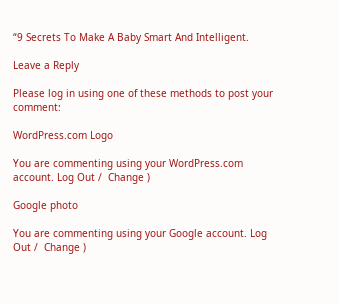“9 Secrets To Make A Baby Smart And Intelligent.

Leave a Reply

Please log in using one of these methods to post your comment:

WordPress.com Logo

You are commenting using your WordPress.com account. Log Out /  Change )

Google photo

You are commenting using your Google account. Log Out /  Change )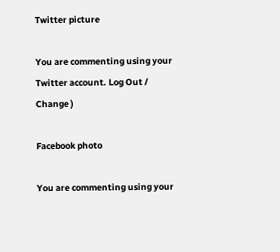Twitter picture

You are commenting using your Twitter account. Log Out /  Change )

Facebook photo

You are commenting using your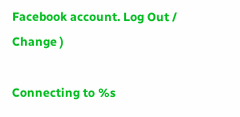Facebook account. Log Out /  Change )

Connecting to %s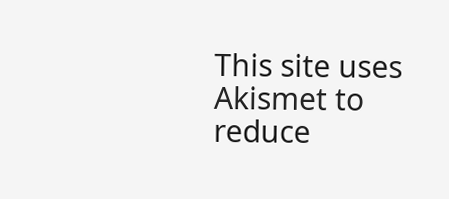This site uses Akismet to reduce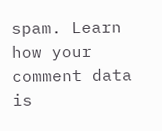spam. Learn how your comment data is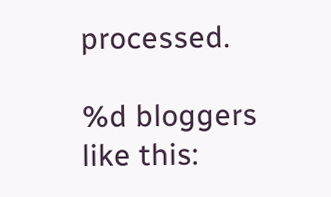processed.

%d bloggers like this: